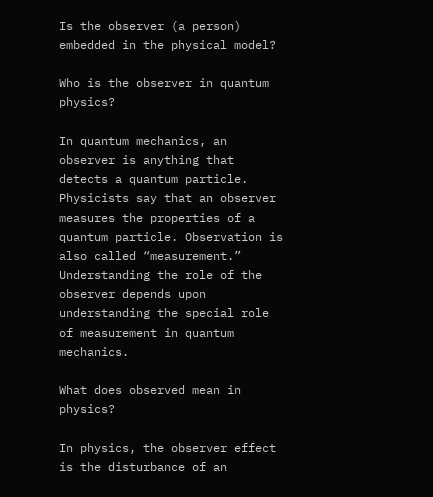Is the observer (a person) embedded in the physical model?

Who is the observer in quantum physics?

In quantum mechanics, an observer is anything that detects a quantum particle. Physicists say that an observer measures the properties of a quantum particle. Observation is also called “measurement.” Understanding the role of the observer depends upon understanding the special role of measurement in quantum mechanics.

What does observed mean in physics?

In physics, the observer effect is the disturbance of an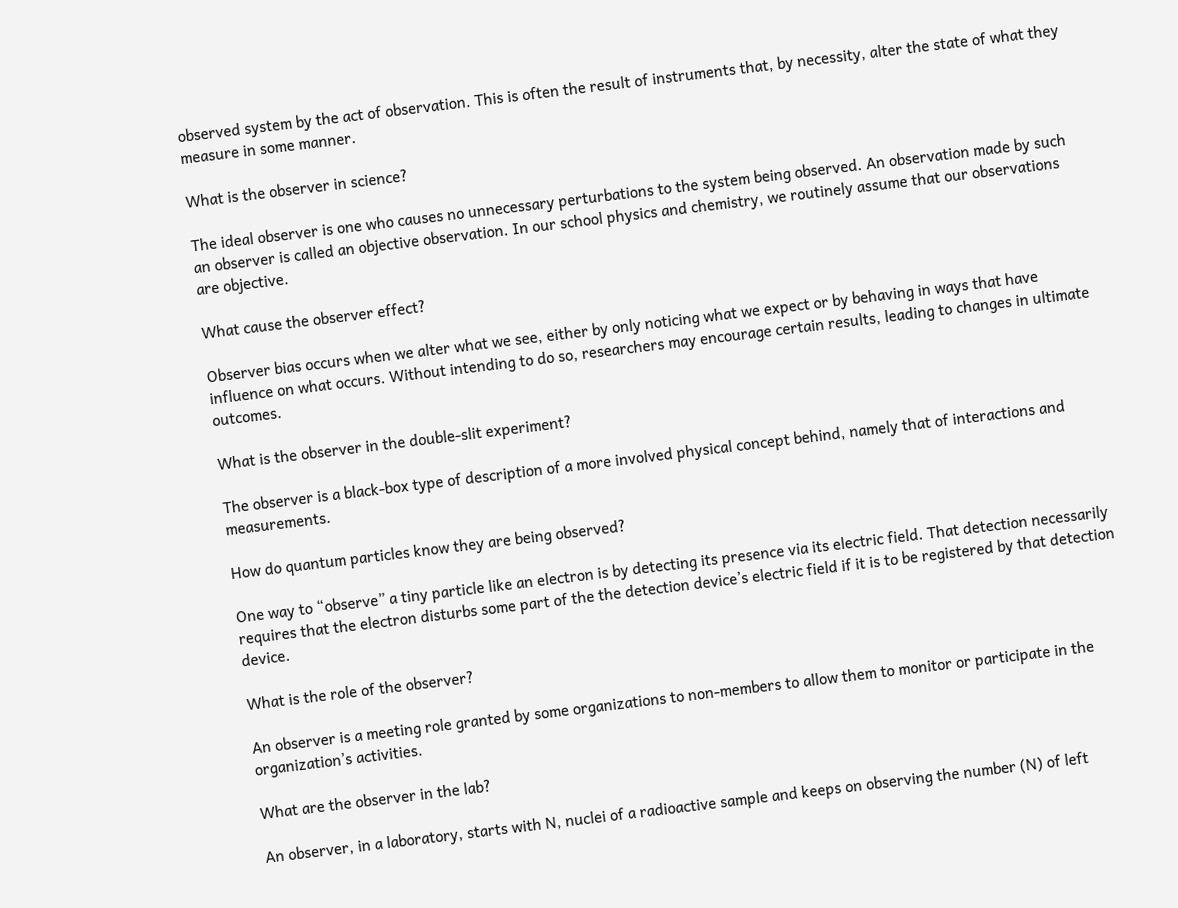observed system by the act of observation. This is often the result of instruments that, by necessity, alter the state of what they measure in some manner.

What is the observer in science?

The ideal observer is one who causes no unnecessary perturbations to the system being observed. An observation made by such an observer is called an objective observation. In our school physics and chemistry, we routinely assume that our observations are objective.

What cause the observer effect?

Observer bias occurs when we alter what we see, either by only noticing what we expect or by behaving in ways that have influence on what occurs. Without intending to do so, researchers may encourage certain results, leading to changes in ultimate outcomes.

What is the observer in the double-slit experiment?

The observer is a black-box type of description of a more involved physical concept behind, namely that of interactions and measurements.

How do quantum particles know they are being observed?

One way to “observe” a tiny particle like an electron is by detecting its presence via its electric field. That detection necessarily requires that the electron disturbs some part of the the detection device’s electric field if it is to be registered by that detection device.

What is the role of the observer?

An observer is a meeting role granted by some organizations to non-members to allow them to monitor or participate in the organization’s activities.

What are the observer in the lab?

An observer, in a laboratory, starts with N, nuclei of a radioactive sample and keeps on observing the number (N) of left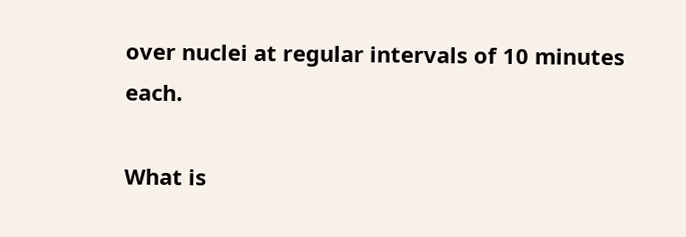over nuclei at regular intervals of 10 minutes each.

What is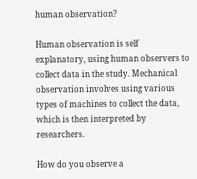human observation?

Human observation is self explanatory, using human observers to collect data in the study. Mechanical observation involves using various types of machines to collect the data, which is then interpreted by researchers.

How do you observe a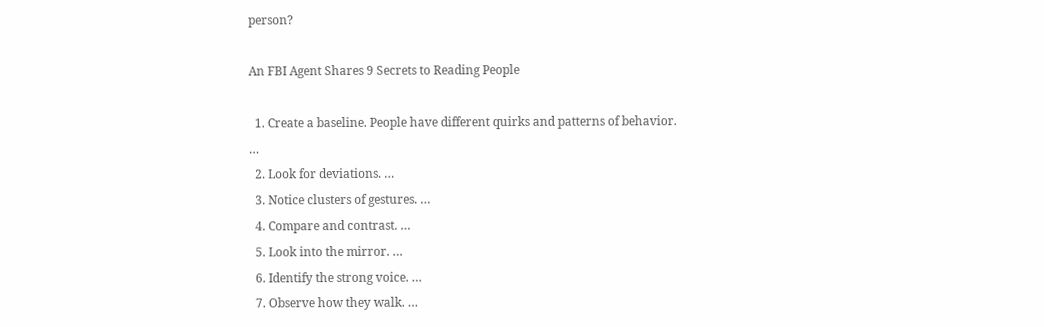person?

An FBI Agent Shares 9 Secrets to Reading People

  1. Create a baseline. People have different quirks and patterns of behavior. …
  2. Look for deviations. …
  3. Notice clusters of gestures. …
  4. Compare and contrast. …
  5. Look into the mirror. …
  6. Identify the strong voice. …
  7. Observe how they walk. …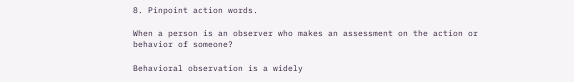8. Pinpoint action words.

When a person is an observer who makes an assessment on the action or behavior of someone?

Behavioral observation is a widely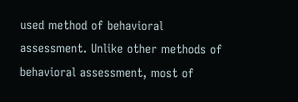used method of behavioral assessment. Unlike other methods of behavioral assessment, most of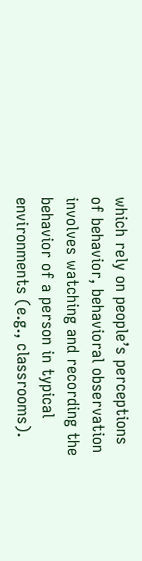which rely on people’s perceptions of behavior, behavioral observation involves watching and recording the behavior of a person in typical environments (e.g., classrooms).